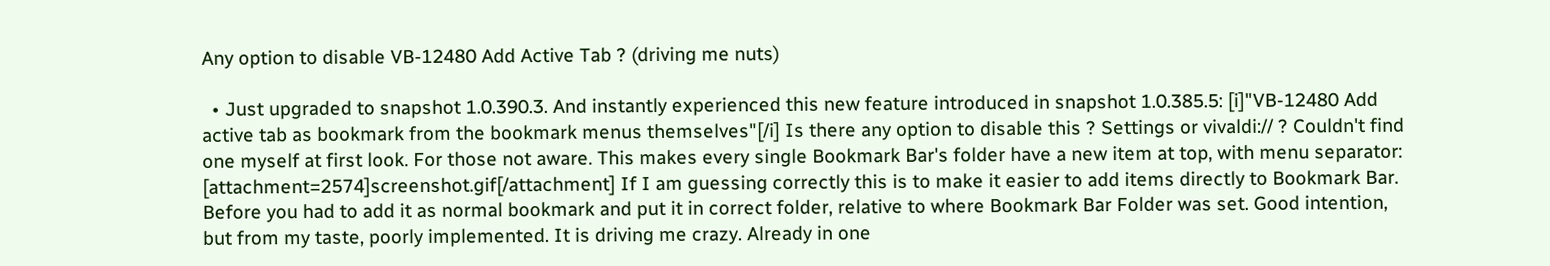Any option to disable VB-12480 Add Active Tab ? (driving me nuts)

  • Just upgraded to snapshot 1.0.390.3. And instantly experienced this new feature introduced in snapshot 1.0.385.5: [i]"VB-12480 Add active tab as bookmark from the bookmark menus themselves"[/i] Is there any option to disable this ? Settings or vivaldi:// ? Couldn't find one myself at first look. For those not aware. This makes every single Bookmark Bar's folder have a new item at top, with menu separator: [attachment=2574]screenshot.gif[/attachment] If I am guessing correctly this is to make it easier to add items directly to Bookmark Bar. Before you had to add it as normal bookmark and put it in correct folder, relative to where Bookmark Bar Folder was set. Good intention, but from my taste, poorly implemented. It is driving me crazy. Already in one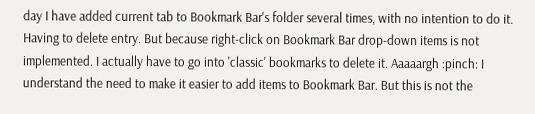day I have added current tab to Bookmark Bar's folder several times, with no intention to do it. Having to delete entry. But because right-click on Bookmark Bar drop-down items is not implemented. I actually have to go into 'classic' bookmarks to delete it. Aaaaargh :pinch: I understand the need to make it easier to add items to Bookmark Bar. But this is not the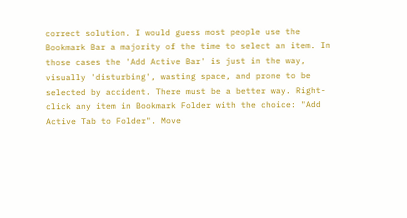correct solution. I would guess most people use the Bookmark Bar a majority of the time to select an item. In those cases the 'Add Active Bar' is just in the way, visually 'disturbing', wasting space, and prone to be selected by accident. There must be a better way. Right-click any item in Bookmark Folder with the choice: "Add Active Tab to Folder". Move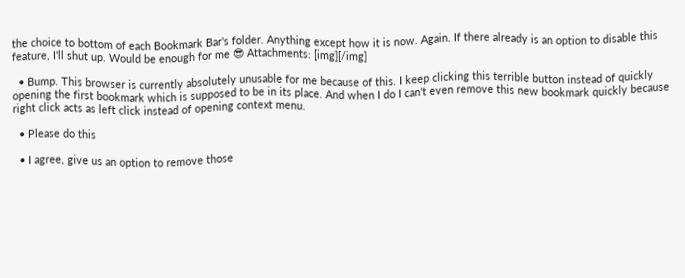the choice to bottom of each Bookmark Bar's folder. Anything except how it is now. Again. If there already is an option to disable this feature, I'll shut up. Would be enough for me 😎 Attachments: [img][/img]

  • Bump. This browser is currently absolutely unusable for me because of this. I keep clicking this terrible button instead of quickly opening the first bookmark which is supposed to be in its place. And when I do I can't even remove this new bookmark quickly because right click acts as left click instead of opening context menu.

  • Please do this

  • I agree, give us an option to remove those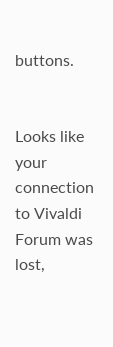buttons.


Looks like your connection to Vivaldi Forum was lost,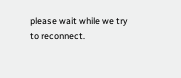please wait while we try to reconnect.